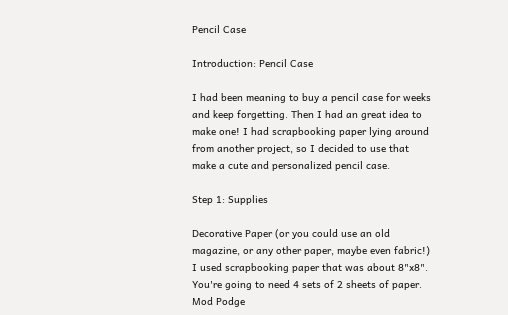Pencil Case

Introduction: Pencil Case

I had been meaning to buy a pencil case for weeks and keep forgetting. Then I had an great idea to make one! I had scrapbooking paper lying around from another project, so I decided to use that make a cute and personalized pencil case.

Step 1: Supplies

Decorative Paper (or you could use an old magazine, or any other paper, maybe even fabric!) I used scrapbooking paper that was about 8"x8". You're going to need 4 sets of 2 sheets of paper.
Mod Podge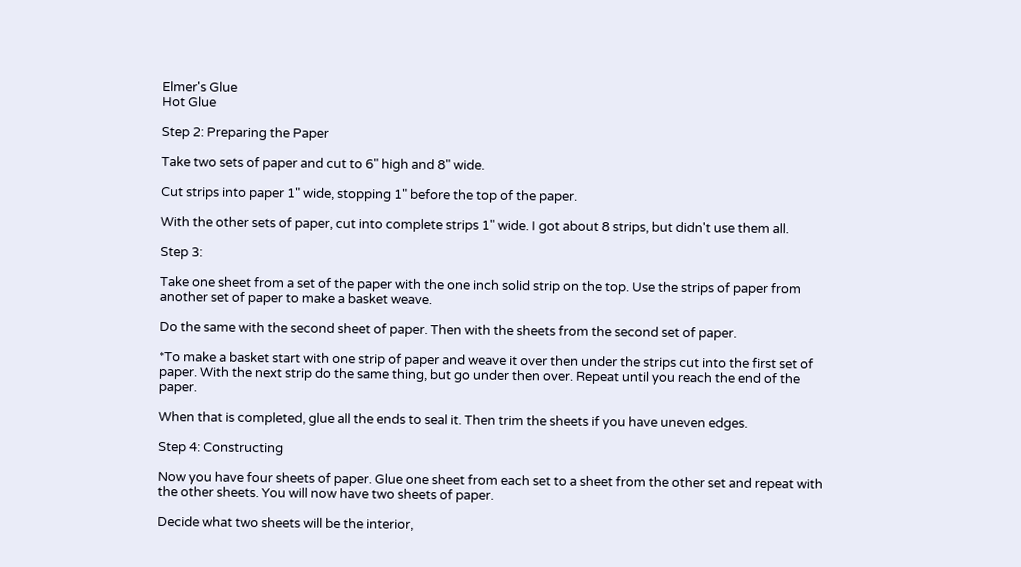Elmer's Glue
Hot Glue

Step 2: Preparing the Paper

Take two sets of paper and cut to 6" high and 8" wide.

Cut strips into paper 1" wide, stopping 1" before the top of the paper.

With the other sets of paper, cut into complete strips 1" wide. I got about 8 strips, but didn't use them all.

Step 3:

Take one sheet from a set of the paper with the one inch solid strip on the top. Use the strips of paper from another set of paper to make a basket weave.

Do the same with the second sheet of paper. Then with the sheets from the second set of paper.

*To make a basket start with one strip of paper and weave it over then under the strips cut into the first set of paper. With the next strip do the same thing, but go under then over. Repeat until you reach the end of the paper.

When that is completed, glue all the ends to seal it. Then trim the sheets if you have uneven edges.

Step 4: Constructing

Now you have four sheets of paper. Glue one sheet from each set to a sheet from the other set and repeat with the other sheets. You will now have two sheets of paper.

Decide what two sheets will be the interior,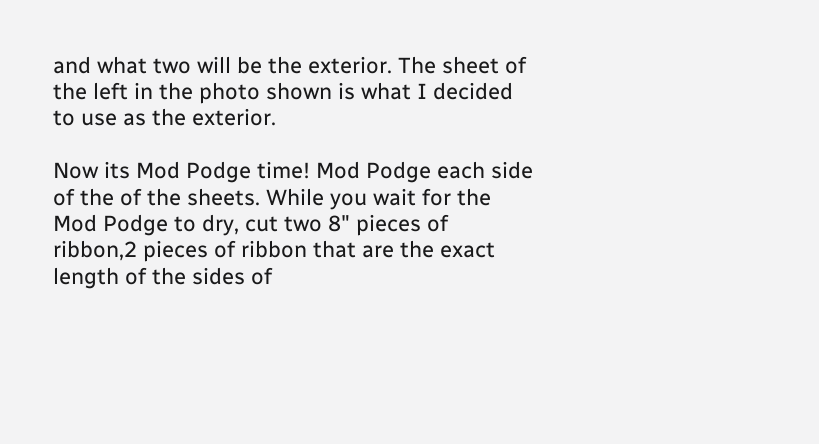and what two will be the exterior. The sheet of the left in the photo shown is what I decided to use as the exterior.

Now its Mod Podge time! Mod Podge each side of the of the sheets. While you wait for the Mod Podge to dry, cut two 8" pieces of ribbon,2 pieces of ribbon that are the exact length of the sides of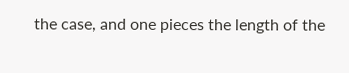the case, and one pieces the length of the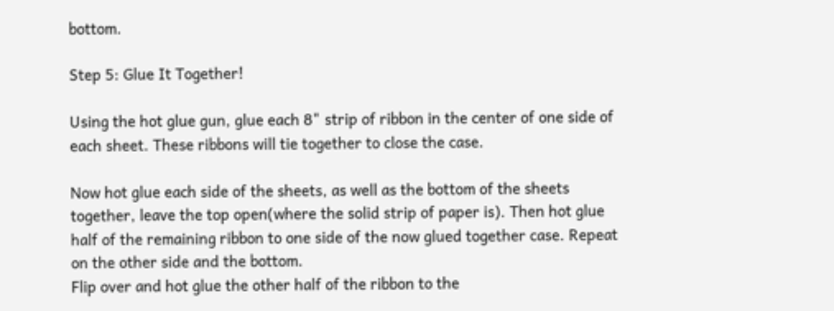bottom.

Step 5: Glue It Together!

Using the hot glue gun, glue each 8" strip of ribbon in the center of one side of each sheet. These ribbons will tie together to close the case.

Now hot glue each side of the sheets, as well as the bottom of the sheets together, leave the top open(where the solid strip of paper is). Then hot glue half of the remaining ribbon to one side of the now glued together case. Repeat on the other side and the bottom.
Flip over and hot glue the other half of the ribbon to the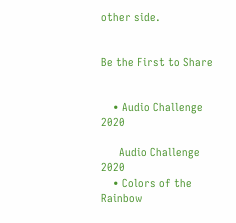other side.


Be the First to Share


    • Audio Challenge 2020

      Audio Challenge 2020
    • Colors of the Rainbow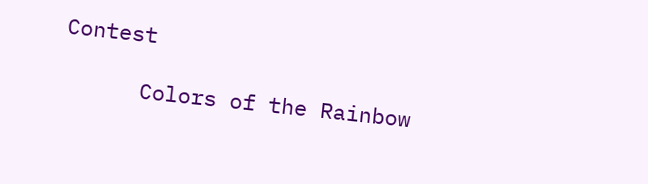Contest

      Colors of the Rainbow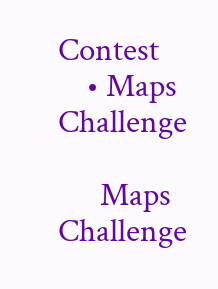Contest
    • Maps Challenge

      Maps Challenge